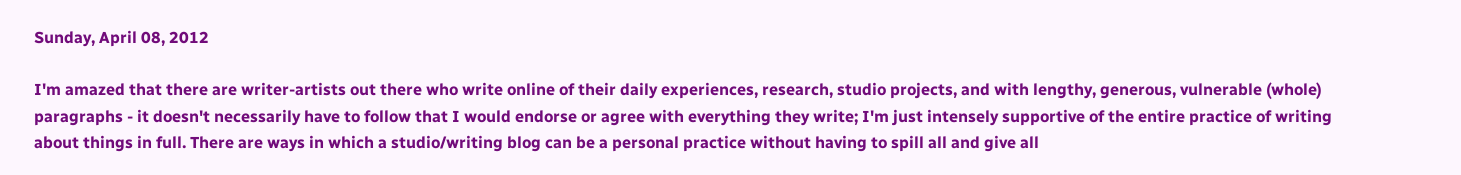Sunday, April 08, 2012

I'm amazed that there are writer-artists out there who write online of their daily experiences, research, studio projects, and with lengthy, generous, vulnerable (whole) paragraphs - it doesn't necessarily have to follow that I would endorse or agree with everything they write; I'm just intensely supportive of the entire practice of writing about things in full. There are ways in which a studio/writing blog can be a personal practice without having to spill all and give all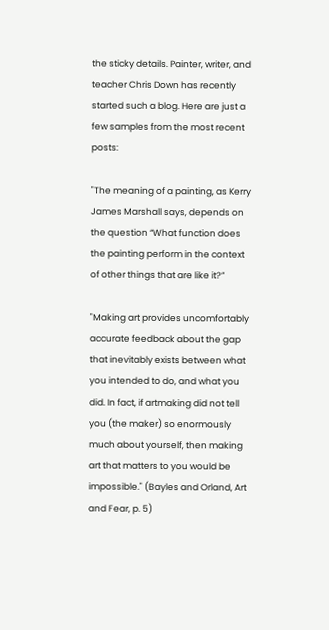the sticky details. Painter, writer, and teacher Chris Down has recently started such a blog. Here are just a few samples from the most recent posts:

"The meaning of a painting, as Kerry James Marshall says, depends on the question “What function does the painting perform in the context of other things that are like it?”

"Making art provides uncomfortably accurate feedback about the gap that inevitably exists between what you intended to do, and what you did. In fact, if artmaking did not tell you (the maker) so enormously much about yourself, then making art that matters to you would be impossible." (Bayles and Orland, Art and Fear, p. 5)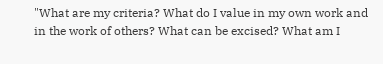"What are my criteria? What do I value in my own work and in the work of others? What can be excised? What am I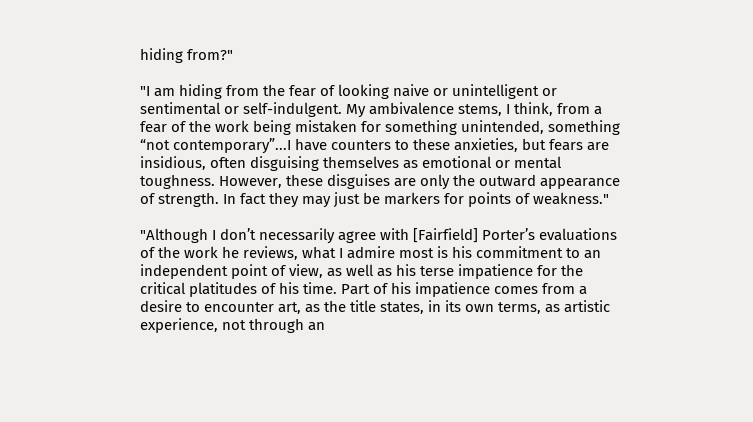hiding from?"

"I am hiding from the fear of looking naive or unintelligent or sentimental or self-indulgent. My ambivalence stems, I think, from a fear of the work being mistaken for something unintended, something “not contemporary”...I have counters to these anxieties, but fears are insidious, often disguising themselves as emotional or mental toughness. However, these disguises are only the outward appearance of strength. In fact they may just be markers for points of weakness."

"Although I don’t necessarily agree with [Fairfield] Porter’s evaluations of the work he reviews, what I admire most is his commitment to an independent point of view, as well as his terse impatience for the critical platitudes of his time. Part of his impatience comes from a desire to encounter art, as the title states, in its own terms, as artistic experience, not through an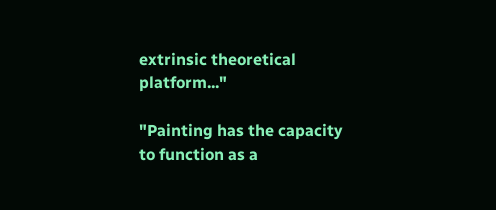extrinsic theoretical platform..."

"Painting has the capacity to function as a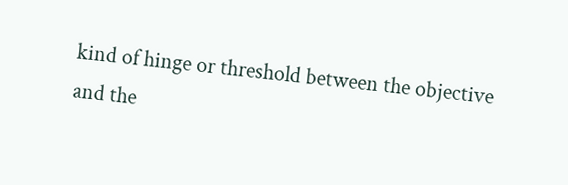kind of hinge or threshold between the objective and the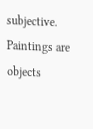subjective. Paintings are objects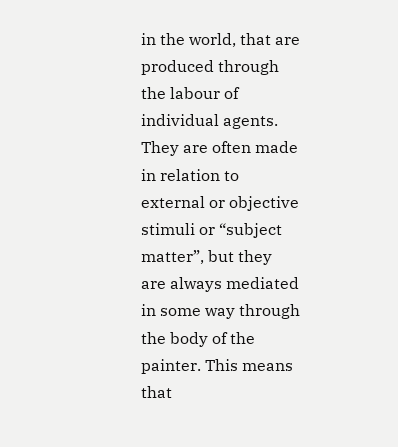in the world, that are produced through the labour of individual agents. They are often made in relation to external or objective stimuli or “subject matter”, but they are always mediated in some way through the body of the painter. This means that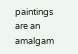paintings are an amalgam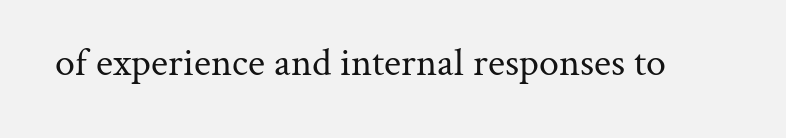of experience and internal responses to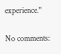experience."

No comments: